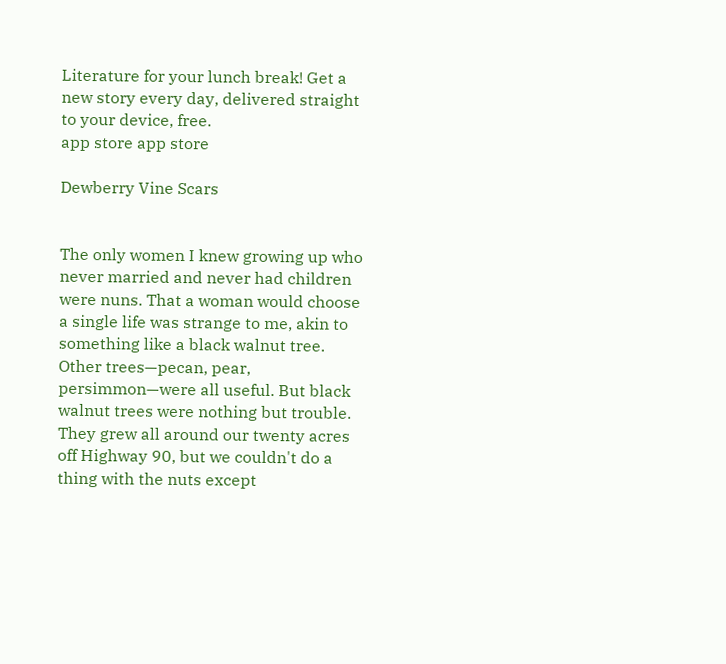Literature for your lunch break! Get a new story every day, delivered straight to your device, free.
app store app store

Dewberry Vine Scars


The only women I knew growing up who never married and never had children were nuns. That a woman would choose a single life was strange to me, akin to something like a black walnut tree. Other trees—pecan, pear, persimmon—were all useful. But black walnut trees were nothing but trouble. They grew all around our twenty acres off Highway 90, but we couldn't do a thing with the nuts except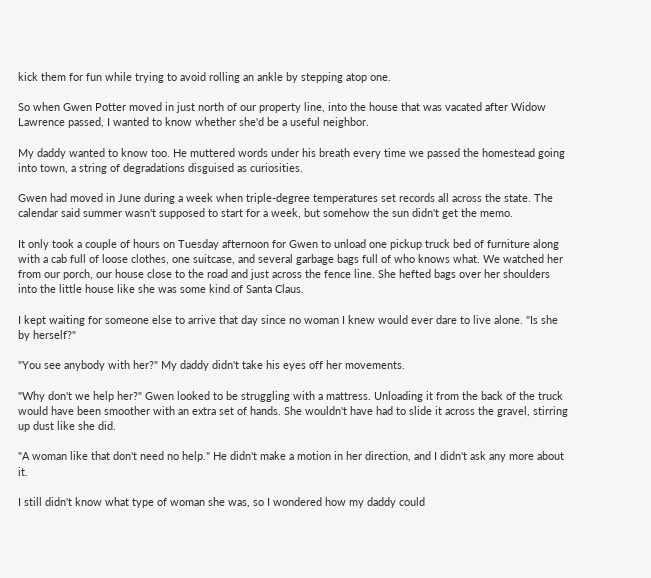kick them for fun while trying to avoid rolling an ankle by stepping atop one.

So when Gwen Potter moved in just north of our property line, into the house that was vacated after Widow Lawrence passed, I wanted to know whether she'd be a useful neighbor.

My daddy wanted to know too. He muttered words under his breath every time we passed the homestead going into town, a string of degradations disguised as curiosities.

Gwen had moved in June during a week when triple-degree temperatures set records all across the state. The calendar said summer wasn't supposed to start for a week, but somehow the sun didn't get the memo.

It only took a couple of hours on Tuesday afternoon for Gwen to unload one pickup truck bed of furniture along with a cab full of loose clothes, one suitcase, and several garbage bags full of who knows what. We watched her from our porch, our house close to the road and just across the fence line. She hefted bags over her shoulders into the little house like she was some kind of Santa Claus.

I kept waiting for someone else to arrive that day since no woman I knew would ever dare to live alone. "Is she by herself?"

"You see anybody with her?" My daddy didn't take his eyes off her movements.

"Why don't we help her?" Gwen looked to be struggling with a mattress. Unloading it from the back of the truck would have been smoother with an extra set of hands. She wouldn't have had to slide it across the gravel, stirring up dust like she did.

"A woman like that don't need no help." He didn't make a motion in her direction, and I didn't ask any more about it.

I still didn't know what type of woman she was, so I wondered how my daddy could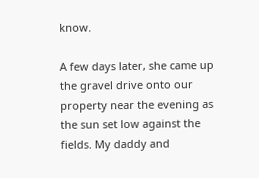know.

A few days later, she came up the gravel drive onto our property near the evening as the sun set low against the fields. My daddy and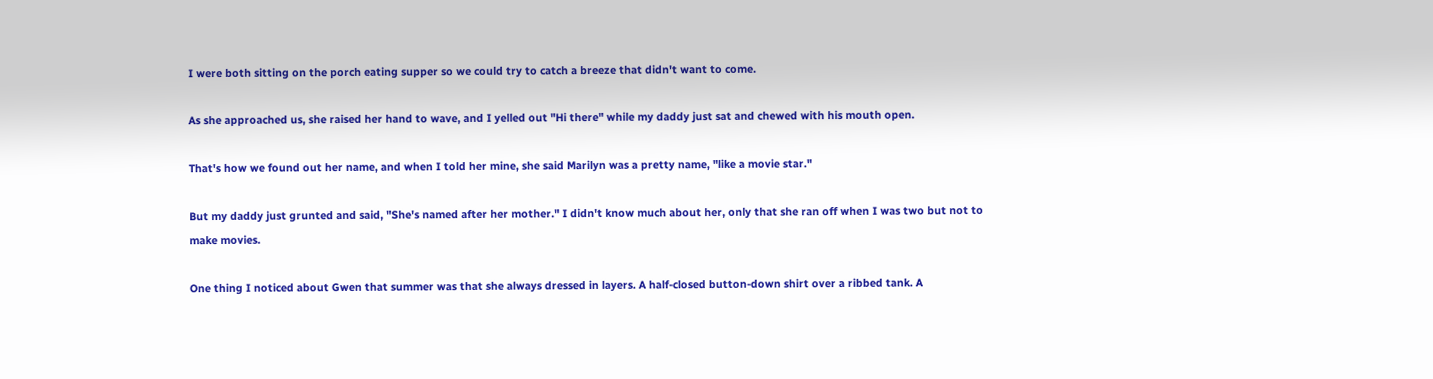I were both sitting on the porch eating supper so we could try to catch a breeze that didn't want to come.

As she approached us, she raised her hand to wave, and I yelled out "Hi there" while my daddy just sat and chewed with his mouth open.

That's how we found out her name, and when I told her mine, she said Marilyn was a pretty name, "like a movie star."

But my daddy just grunted and said, "She's named after her mother." I didn't know much about her, only that she ran off when I was two but not to make movies.

One thing I noticed about Gwen that summer was that she always dressed in layers. A half-closed button-down shirt over a ribbed tank. A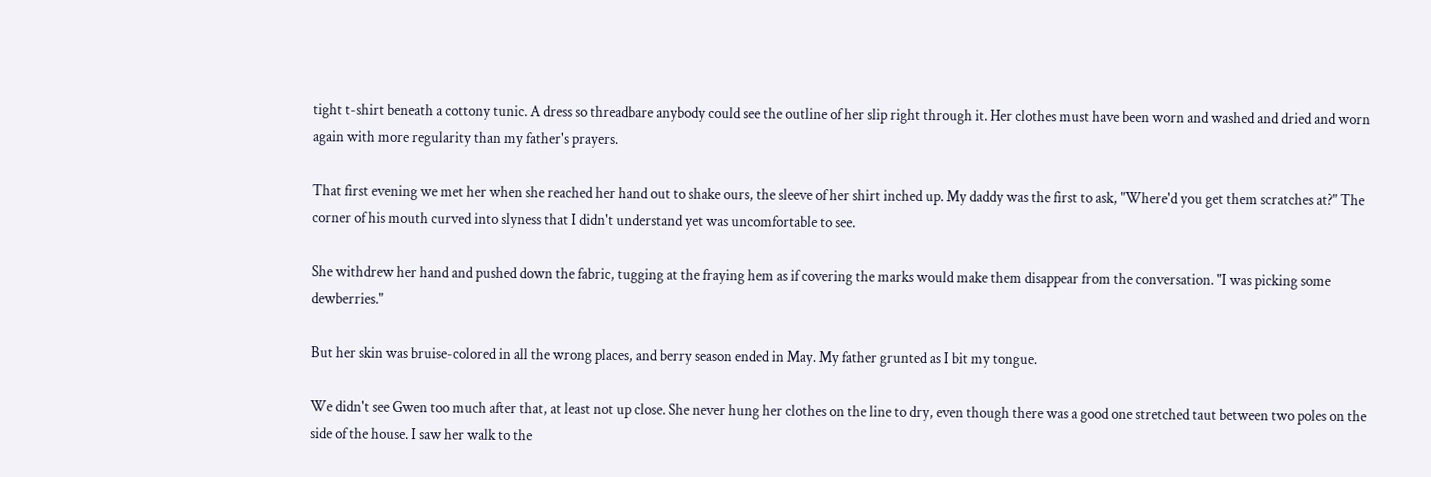tight t-shirt beneath a cottony tunic. A dress so threadbare anybody could see the outline of her slip right through it. Her clothes must have been worn and washed and dried and worn again with more regularity than my father's prayers.

That first evening we met her when she reached her hand out to shake ours, the sleeve of her shirt inched up. My daddy was the first to ask, "Where'd you get them scratches at?" The corner of his mouth curved into slyness that I didn't understand yet was uncomfortable to see.

She withdrew her hand and pushed down the fabric, tugging at the fraying hem as if covering the marks would make them disappear from the conversation. "I was picking some dewberries."

But her skin was bruise-colored in all the wrong places, and berry season ended in May. My father grunted as I bit my tongue.

We didn't see Gwen too much after that, at least not up close. She never hung her clothes on the line to dry, even though there was a good one stretched taut between two poles on the side of the house. I saw her walk to the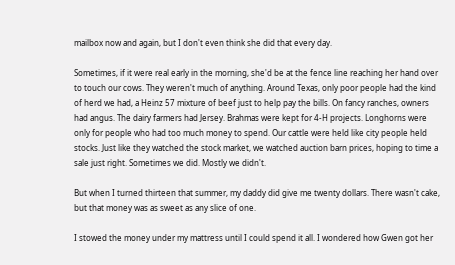mailbox now and again, but I don't even think she did that every day.

Sometimes, if it were real early in the morning, she'd be at the fence line reaching her hand over to touch our cows. They weren't much of anything. Around Texas, only poor people had the kind of herd we had, a Heinz 57 mixture of beef just to help pay the bills. On fancy ranches, owners had angus. The dairy farmers had Jersey. Brahmas were kept for 4-H projects. Longhorns were only for people who had too much money to spend. Our cattle were held like city people held stocks. Just like they watched the stock market, we watched auction barn prices, hoping to time a sale just right. Sometimes we did. Mostly we didn't.

But when I turned thirteen that summer, my daddy did give me twenty dollars. There wasn't cake, but that money was as sweet as any slice of one.

I stowed the money under my mattress until I could spend it all. I wondered how Gwen got her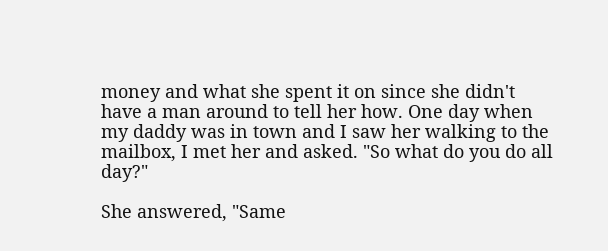money and what she spent it on since she didn't have a man around to tell her how. One day when my daddy was in town and I saw her walking to the mailbox, I met her and asked. "So what do you do all day?"

She answered, "Same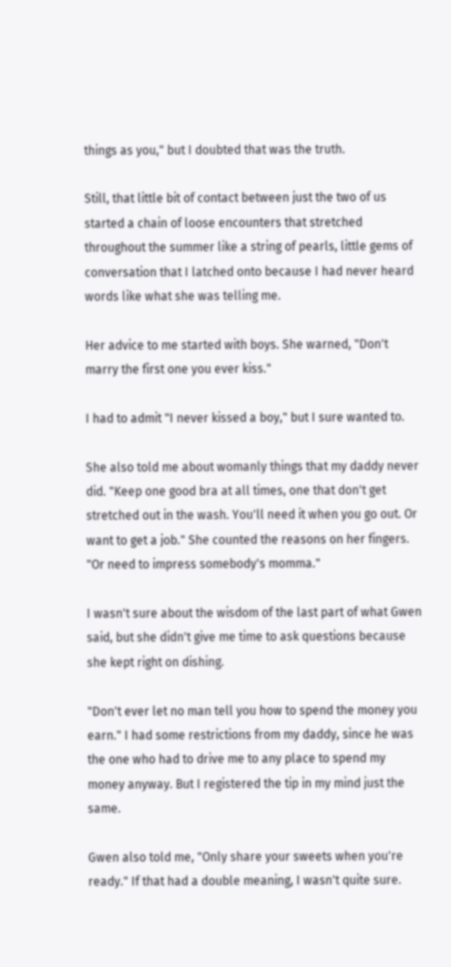things as you," but I doubted that was the truth.

Still, that little bit of contact between just the two of us started a chain of loose encounters that stretched throughout the summer like a string of pearls, little gems of conversation that I latched onto because I had never heard words like what she was telling me.

Her advice to me started with boys. She warned, "Don't marry the first one you ever kiss."

I had to admit "I never kissed a boy," but I sure wanted to.

She also told me about womanly things that my daddy never did. "Keep one good bra at all times, one that don't get stretched out in the wash. You'll need it when you go out. Or want to get a job." She counted the reasons on her fingers. "Or need to impress somebody's momma."

I wasn't sure about the wisdom of the last part of what Gwen said, but she didn't give me time to ask questions because she kept right on dishing.

"Don't ever let no man tell you how to spend the money you earn." I had some restrictions from my daddy, since he was the one who had to drive me to any place to spend my money anyway. But I registered the tip in my mind just the same.

Gwen also told me, "Only share your sweets when you're ready." If that had a double meaning, I wasn't quite sure.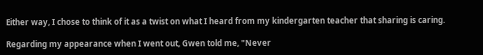Either way, I chose to think of it as a twist on what I heard from my kindergarten teacher that sharing is caring.

Regarding my appearance when I went out, Gwen told me, "Never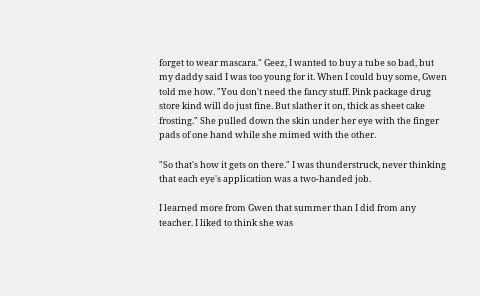forget to wear mascara." Geez, I wanted to buy a tube so bad, but my daddy said I was too young for it. When I could buy some, Gwen told me how. "You don't need the fancy stuff. Pink package drug store kind will do just fine. But slather it on, thick as sheet cake frosting." She pulled down the skin under her eye with the finger pads of one hand while she mimed with the other.

"So that's how it gets on there." I was thunderstruck, never thinking that each eye's application was a two-handed job.

I learned more from Gwen that summer than I did from any teacher. I liked to think she was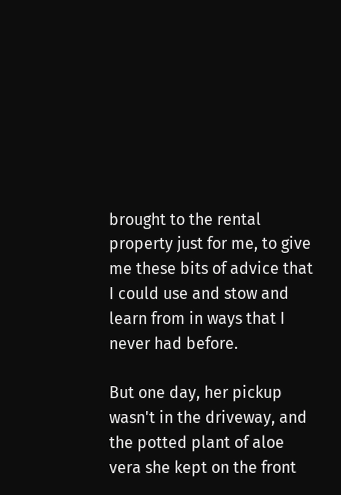brought to the rental property just for me, to give me these bits of advice that I could use and stow and learn from in ways that I never had before.

But one day, her pickup wasn't in the driveway, and the potted plant of aloe vera she kept on the front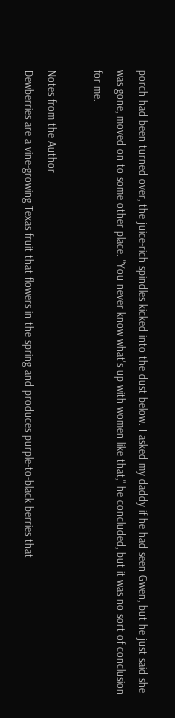porch had been turned over, the juice-rich spindles kicked into the dust below. I asked my daddy if he had seen Gwen, but he just said she was gone, moved on to some other place. "You never know what's up with women like that," he concluded, but it was no sort of conclusion for me.

Notes from the Author
Dewberries are a vine-growing Texas fruit that flowers in the spring and produces purple-to-black berries that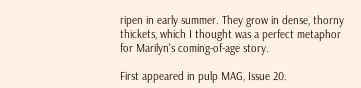ripen in early summer. They grow in dense, thorny thickets, which I thought was a perfect metaphor for Marilyn's coming-of-age story.

First appeared in pulp MAG, Issue 20.